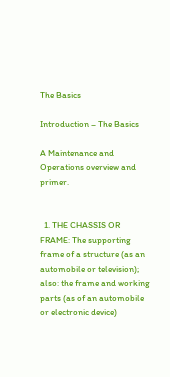The Basics

Introduction – The Basics

A Maintenance and Operations overview and primer.


  1. THE CHASSIS OR FRAME: The supporting frame of a structure (as an automobile or television); also: the frame and working parts (as of an automobile or electronic device)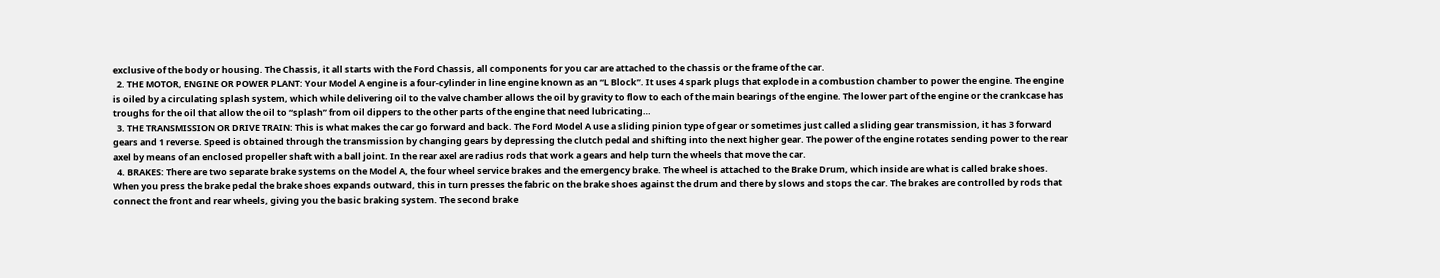exclusive of the body or housing. The Chassis, it all starts with the Ford Chassis, all components for you car are attached to the chassis or the frame of the car.
  2. THE MOTOR, ENGINE OR POWER PLANT: Your Model A engine is a four-cylinder in line engine known as an “L Block”. It uses 4 spark plugs that explode in a combustion chamber to power the engine. The engine is oiled by a circulating splash system, which while delivering oil to the valve chamber allows the oil by gravity to flow to each of the main bearings of the engine. The lower part of the engine or the crankcase has troughs for the oil that allow the oil to “splash” from oil dippers to the other parts of the engine that need lubricating…
  3. THE TRANSMISSION OR DRIVE TRAIN: This is what makes the car go forward and back. The Ford Model A use a sliding pinion type of gear or sometimes just called a sliding gear transmission, it has 3 forward gears and 1 reverse. Speed is obtained through the transmission by changing gears by depressing the clutch pedal and shifting into the next higher gear. The power of the engine rotates sending power to the rear axel by means of an enclosed propeller shaft with a ball joint. In the rear axel are radius rods that work a gears and help turn the wheels that move the car.
  4. BRAKES: There are two separate brake systems on the Model A, the four wheel service brakes and the emergency brake. The wheel is attached to the Brake Drum, which inside are what is called brake shoes. When you press the brake pedal the brake shoes expands outward, this in turn presses the fabric on the brake shoes against the drum and there by slows and stops the car. The brakes are controlled by rods that connect the front and rear wheels, giving you the basic braking system. The second brake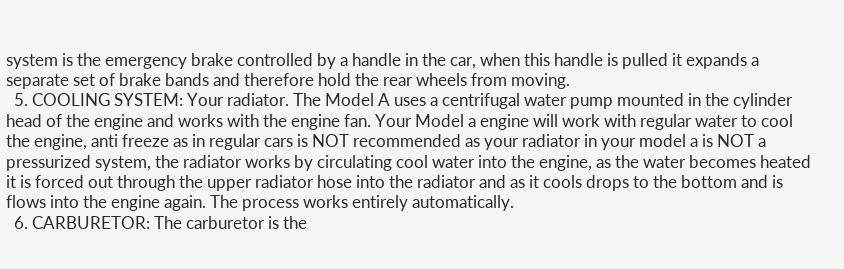system is the emergency brake controlled by a handle in the car, when this handle is pulled it expands a separate set of brake bands and therefore hold the rear wheels from moving.
  5. COOLING SYSTEM: Your radiator. The Model A uses a centrifugal water pump mounted in the cylinder head of the engine and works with the engine fan. Your Model a engine will work with regular water to cool the engine, anti freeze as in regular cars is NOT recommended as your radiator in your model a is NOT a pressurized system, the radiator works by circulating cool water into the engine, as the water becomes heated it is forced out through the upper radiator hose into the radiator and as it cools drops to the bottom and is flows into the engine again. The process works entirely automatically.
  6. CARBURETOR: The carburetor is the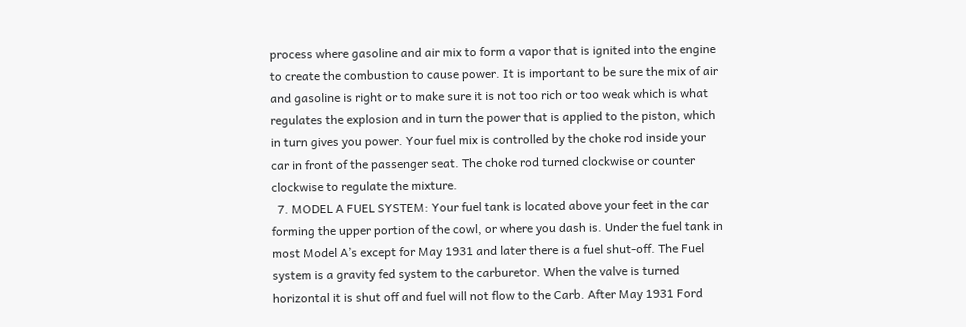process where gasoline and air mix to form a vapor that is ignited into the engine to create the combustion to cause power. It is important to be sure the mix of air and gasoline is right or to make sure it is not too rich or too weak which is what regulates the explosion and in turn the power that is applied to the piston, which in turn gives you power. Your fuel mix is controlled by the choke rod inside your car in front of the passenger seat. The choke rod turned clockwise or counter clockwise to regulate the mixture.
  7. MODEL A FUEL SYSTEM: Your fuel tank is located above your feet in the car forming the upper portion of the cowl, or where you dash is. Under the fuel tank in most Model A’s except for May 1931 and later there is a fuel shut-off. The Fuel system is a gravity fed system to the carburetor. When the valve is turned horizontal it is shut off and fuel will not flow to the Carb. After May 1931 Ford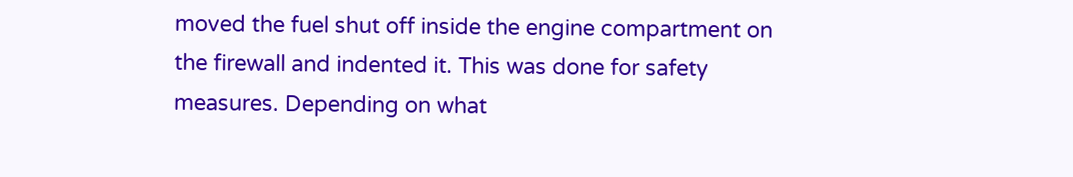moved the fuel shut off inside the engine compartment on the firewall and indented it. This was done for safety measures. Depending on what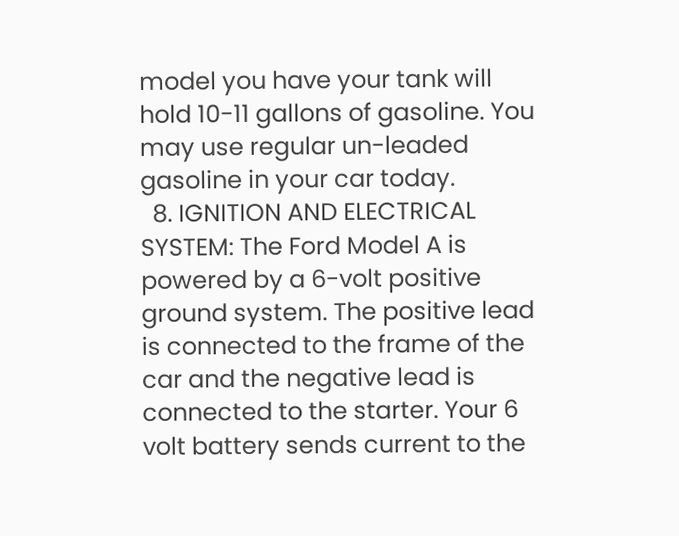model you have your tank will hold 10-11 gallons of gasoline. You may use regular un-leaded gasoline in your car today.
  8. IGNITION AND ELECTRICAL SYSTEM: The Ford Model A is powered by a 6-volt positive ground system. The positive lead is connected to the frame of the car and the negative lead is connected to the starter. Your 6 volt battery sends current to the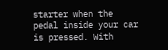starter when the pedal inside your car is pressed. With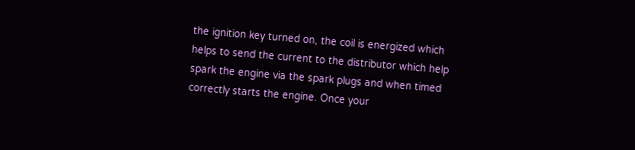the ignition key turned on, the coil is energized which helps to send the current to the distributor which help spark the engine via the spark plugs and when timed correctly starts the engine. Once your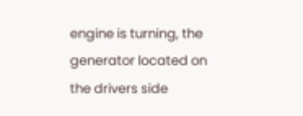engine is turning, the generator located on the drivers side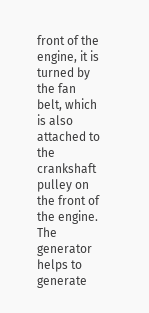front of the engine, it is turned by the fan belt, which is also attached to the crankshaft pulley on the front of the engine. The generator helps to generate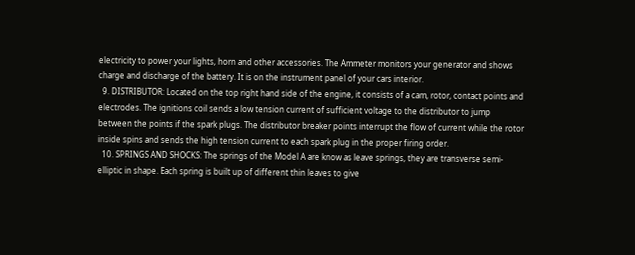electricity to power your lights, horn and other accessories. The Ammeter monitors your generator and shows charge and discharge of the battery. It is on the instrument panel of your cars interior.
  9. DISTRIBUTOR: Located on the top right hand side of the engine, it consists of a cam, rotor, contact points and electrodes. The ignitions coil sends a low tension current of sufficient voltage to the distributor to jump between the points if the spark plugs. The distributor breaker points interrupt the flow of current while the rotor inside spins and sends the high tension current to each spark plug in the proper firing order.
  10. SPRINGS AND SHOCKS: The springs of the Model A are know as leave springs, they are transverse semi-elliptic in shape. Each spring is built up of different thin leaves to give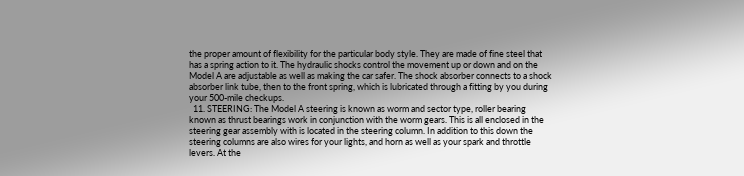the proper amount of flexibility for the particular body style. They are made of fine steel that has a spring action to it. The hydraulic shocks control the movement up or down and on the Model A are adjustable as well as making the car safer. The shock absorber connects to a shock absorber link tube, then to the front spring, which is lubricated through a fitting by you during your 500-mile checkups.
  11. STEERING: The Model A steering is known as worm and sector type, roller bearing known as thrust bearings work in conjunction with the worm gears. This is all enclosed in the steering gear assembly with is located in the steering column. In addition to this down the steering columns are also wires for your lights, and horn as well as your spark and throttle levers. At the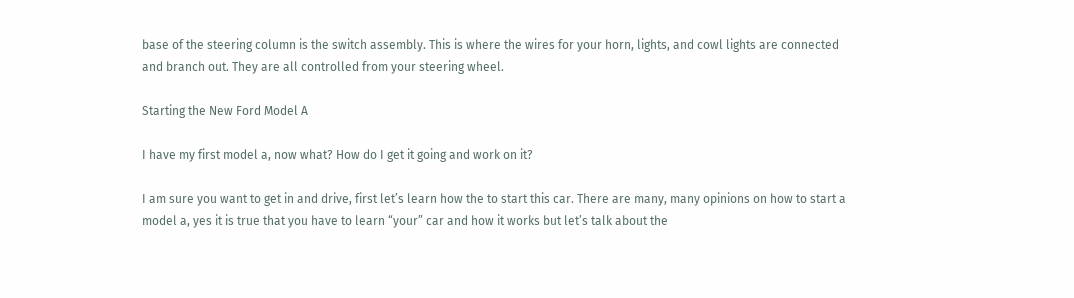base of the steering column is the switch assembly. This is where the wires for your horn, lights, and cowl lights are connected and branch out. They are all controlled from your steering wheel.

Starting the New Ford Model A

I have my first model a, now what? How do I get it going and work on it?

I am sure you want to get in and drive, first let’s learn how the to start this car. There are many, many opinions on how to start a model a, yes it is true that you have to learn “your” car and how it works but let’s talk about the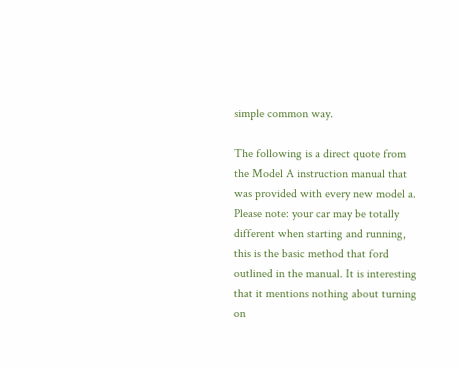simple common way.

The following is a direct quote from the Model A instruction manual that was provided with every new model a. Please note: your car may be totally different when starting and running, this is the basic method that ford outlined in the manual. It is interesting that it mentions nothing about turning on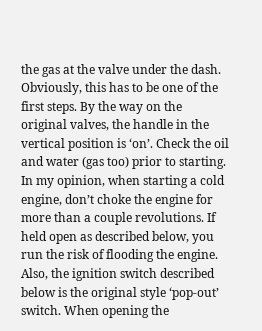the gas at the valve under the dash. Obviously, this has to be one of the first steps. By the way on the original valves, the handle in the vertical position is ‘on’. Check the oil and water (gas too) prior to starting. In my opinion, when starting a cold engine, don’t choke the engine for more than a couple revolutions. If held open as described below, you run the risk of flooding the engine. Also, the ignition switch described below is the original style ‘pop-out’ switch. When opening the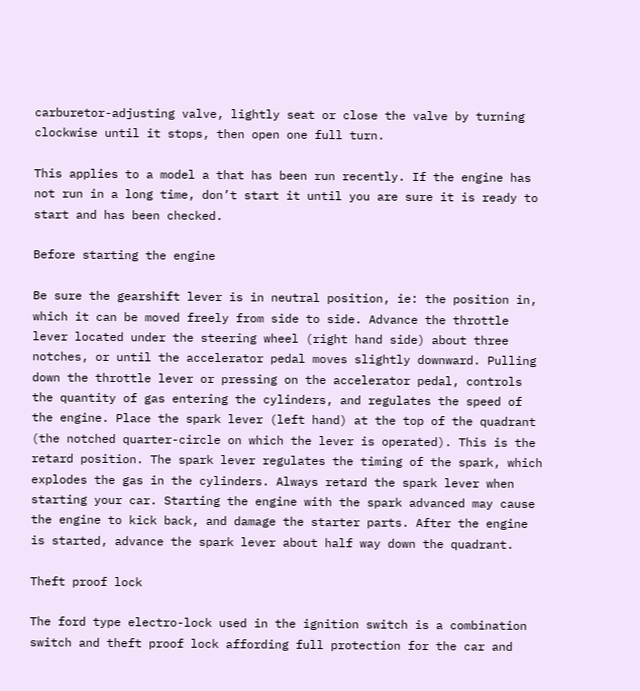carburetor-adjusting valve, lightly seat or close the valve by turning clockwise until it stops, then open one full turn.

This applies to a model a that has been run recently. If the engine has not run in a long time, don’t start it until you are sure it is ready to start and has been checked.

Before starting the engine

Be sure the gearshift lever is in neutral position, ie: the position in, which it can be moved freely from side to side. Advance the throttle lever located under the steering wheel (right hand side) about three notches, or until the accelerator pedal moves slightly downward. Pulling down the throttle lever or pressing on the accelerator pedal, controls the quantity of gas entering the cylinders, and regulates the speed of the engine. Place the spark lever (left hand) at the top of the quadrant (the notched quarter-circle on which the lever is operated). This is the retard position. The spark lever regulates the timing of the spark, which explodes the gas in the cylinders. Always retard the spark lever when starting your car. Starting the engine with the spark advanced may cause the engine to kick back, and damage the starter parts. After the engine is started, advance the spark lever about half way down the quadrant.

Theft proof lock

The ford type electro-lock used in the ignition switch is a combination switch and theft proof lock affording full protection for the car and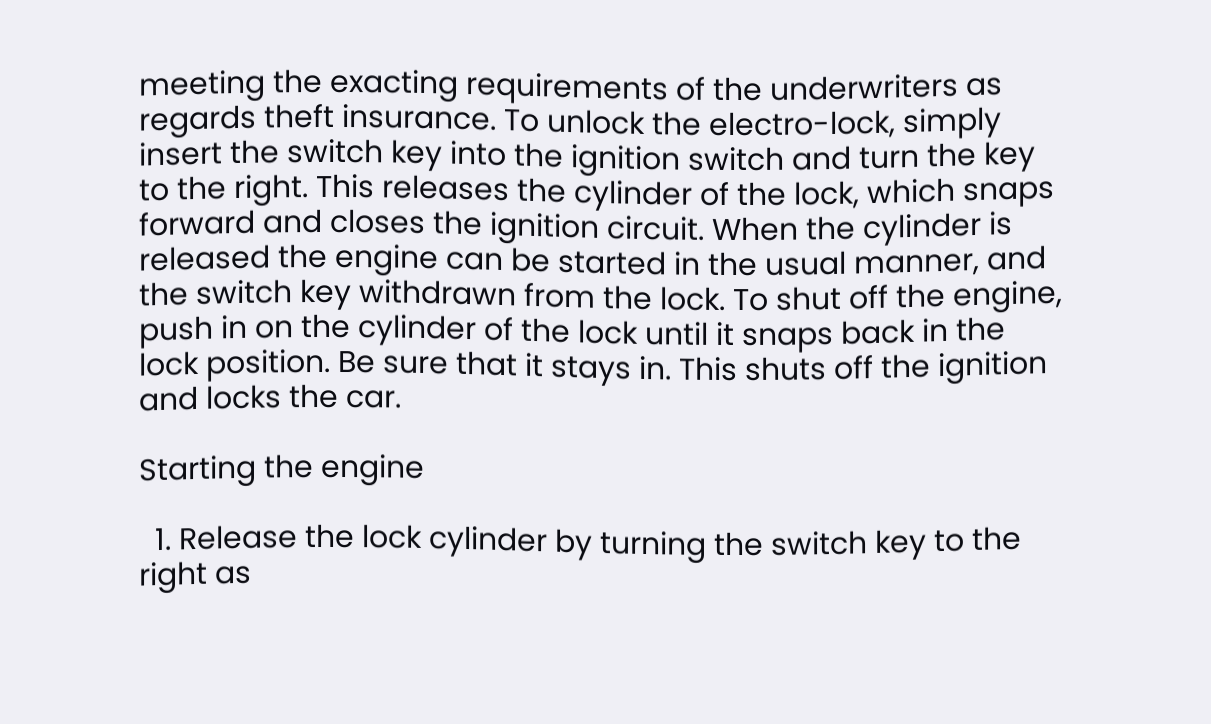meeting the exacting requirements of the underwriters as regards theft insurance. To unlock the electro-lock, simply insert the switch key into the ignition switch and turn the key to the right. This releases the cylinder of the lock, which snaps forward and closes the ignition circuit. When the cylinder is released the engine can be started in the usual manner, and the switch key withdrawn from the lock. To shut off the engine, push in on the cylinder of the lock until it snaps back in the lock position. Be sure that it stays in. This shuts off the ignition and locks the car.

Starting the engine

  1. Release the lock cylinder by turning the switch key to the right as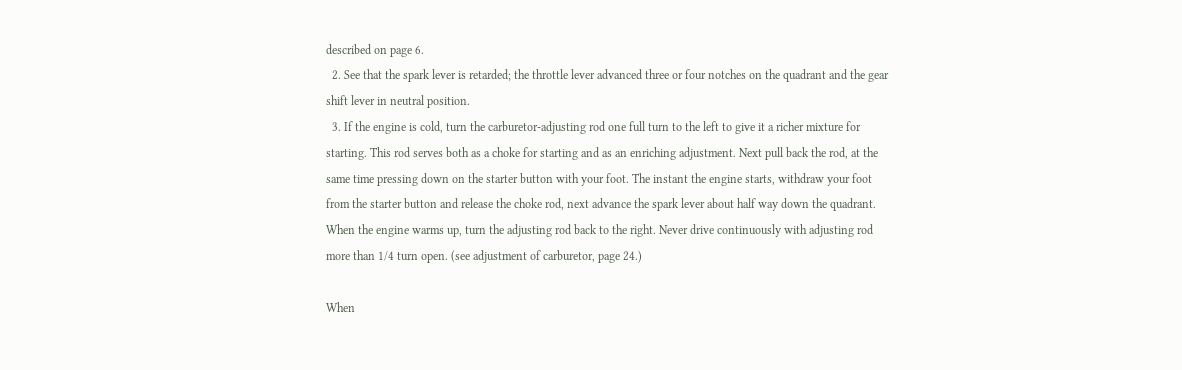described on page 6.
  2. See that the spark lever is retarded; the throttle lever advanced three or four notches on the quadrant and the gear shift lever in neutral position.
  3. If the engine is cold, turn the carburetor-adjusting rod one full turn to the left to give it a richer mixture for starting. This rod serves both as a choke for starting and as an enriching adjustment. Next pull back the rod, at the same time pressing down on the starter button with your foot. The instant the engine starts, withdraw your foot from the starter button and release the choke rod, next advance the spark lever about half way down the quadrant. When the engine warms up, turn the adjusting rod back to the right. Never drive continuously with adjusting rod more than 1/4 turn open. (see adjustment of carburetor, page 24.)

When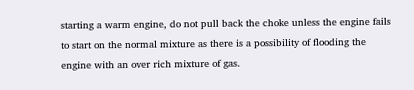starting a warm engine, do not pull back the choke unless the engine fails to start on the normal mixture as there is a possibility of flooding the engine with an over rich mixture of gas.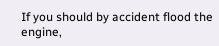If you should by accident flood the engine,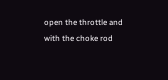open the throttle and with the choke rod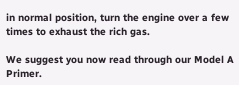in normal position, turn the engine over a few times to exhaust the rich gas.

We suggest you now read through our Model A Primer.